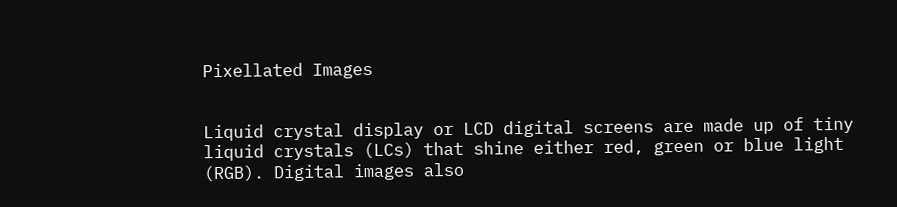Pixellated Images


Liquid crystal display or LCD digital screens are made up of tiny liquid crystals (LCs) that shine either red, green or blue light (RGB). Digital images also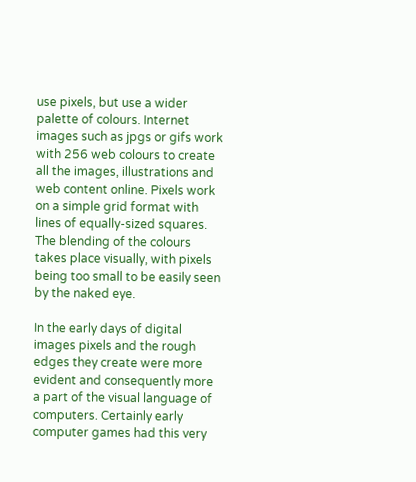use pixels, but use a wider palette of colours. Internet images such as jpgs or gifs work with 256 web colours to create all the images, illustrations and web content online. Pixels work on a simple grid format with lines of equally-sized squares. The blending of the colours takes place visually, with pixels being too small to be easily seen by the naked eye.

In the early days of digital images pixels and the rough edges they create were more evident and consequently more a part of the visual language of  computers. Certainly early computer games had this very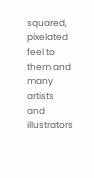squared, pixelated feel to them and many artists and illustrators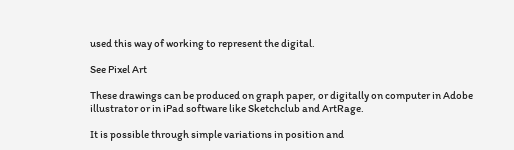used this way of working to represent the digital.

See Pixel Art

These drawings can be produced on graph paper, or digitally on computer in Adobe illustrator or in iPad software like Sketchclub and ArtRage.

It is possible through simple variations in position and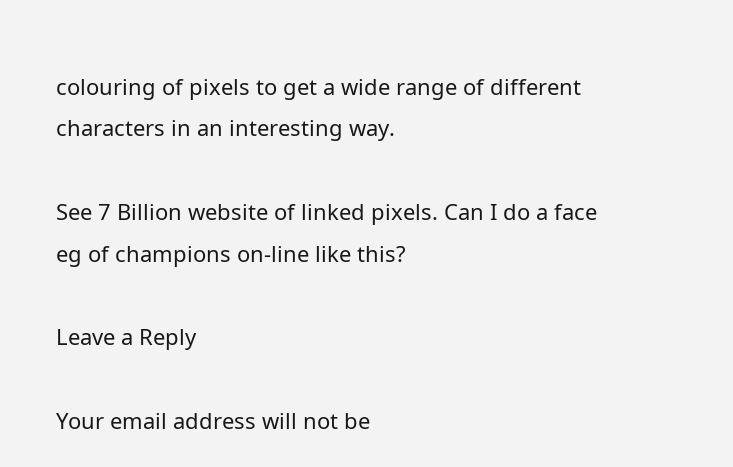colouring of pixels to get a wide range of different characters in an interesting way.

See 7 Billion website of linked pixels. Can I do a face eg of champions on-line like this?

Leave a Reply

Your email address will not be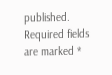published. Required fields are marked *